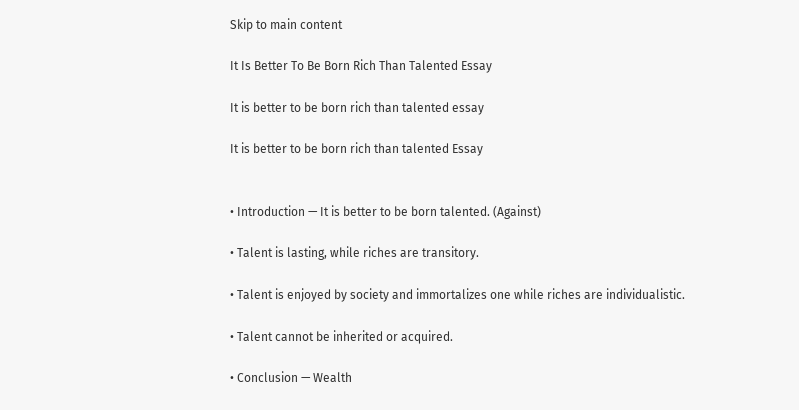Skip to main content

It Is Better To Be Born Rich Than Talented Essay

It is better to be born rich than talented essay

It is better to be born rich than talented Essay


• Introduction — It is better to be born talented. (Against)

• Talent is lasting, while riches are transitory.

• Talent is enjoyed by society and immortalizes one while riches are individualistic.

• Talent cannot be inherited or acquired.

• Conclusion — Wealth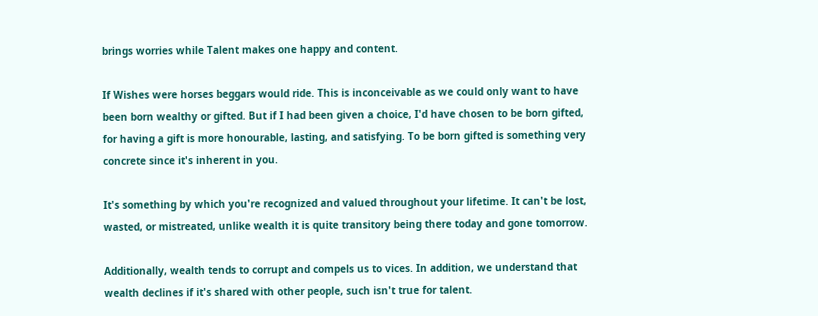brings worries while Talent makes one happy and content.

If Wishes were horses beggars would ride. This is inconceivable as we could only want to have been born wealthy or gifted. But if I had been given a choice, I'd have chosen to be born gifted, for having a gift is more honourable, lasting, and satisfying. To be born gifted is something very concrete since it's inherent in you.

It's something by which you're recognized and valued throughout your lifetime. It can't be lost, wasted, or mistreated, unlike wealth it is quite transitory being there today and gone tomorrow.

Additionally, wealth tends to corrupt and compels us to vices. In addition, we understand that wealth declines if it's shared with other people, such isn't true for talent.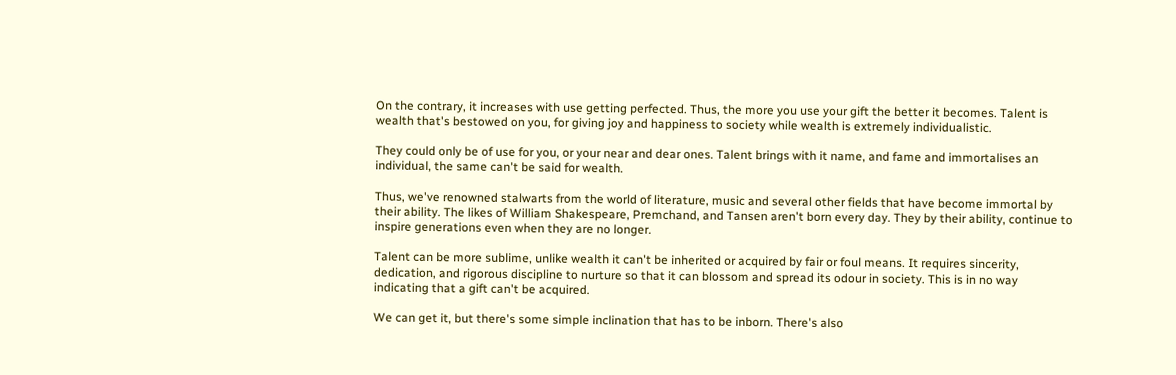On the contrary, it increases with use getting perfected. Thus, the more you use your gift the better it becomes. Talent is wealth that's bestowed on you, for giving joy and happiness to society while wealth is extremely individualistic.

They could only be of use for you, or your near and dear ones. Talent brings with it name, and fame and immortalises an individual, the same can't be said for wealth.

Thus, we've renowned stalwarts from the world of literature, music and several other fields that have become immortal by their ability. The likes of William Shakespeare, Premchand, and Tansen aren't born every day. They by their ability, continue to inspire generations even when they are no longer.

Talent can be more sublime, unlike wealth it can't be inherited or acquired by fair or foul means. It requires sincerity, dedication, and rigorous discipline to nurture so that it can blossom and spread its odour in society. This is in no way indicating that a gift can't be acquired.

We can get it, but there's some simple inclination that has to be inborn. There's also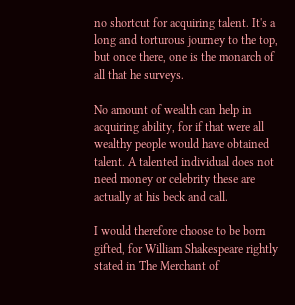no shortcut for acquiring talent. It's a long and torturous journey to the top, but once there, one is the monarch of all that he surveys.

No amount of wealth can help in acquiring ability, for if that were all wealthy people would have obtained talent. A talented individual does not need money or celebrity these are actually at his beck and call.

I would therefore choose to be born gifted, for William Shakespeare rightly stated in The Merchant of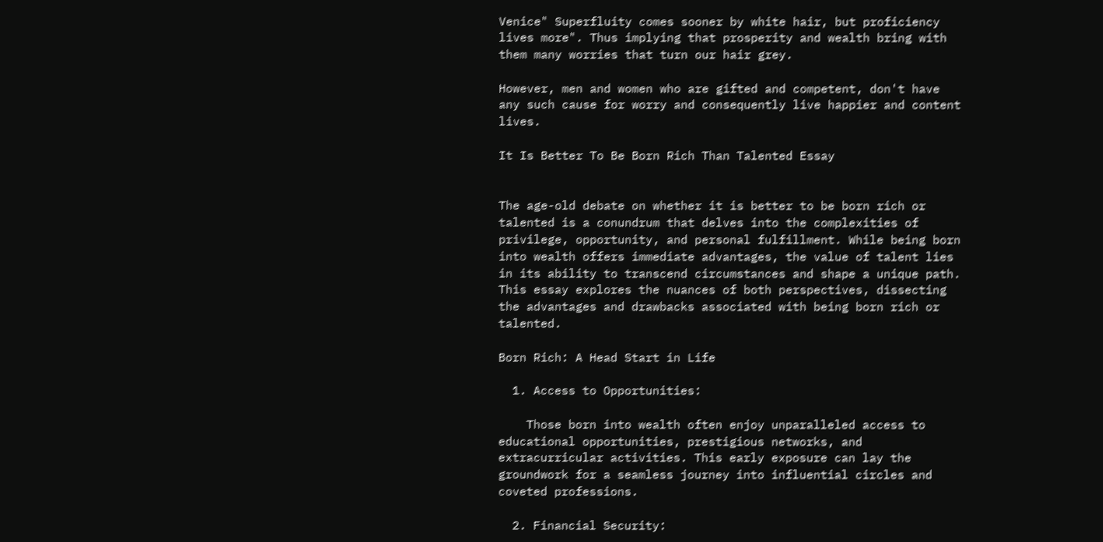Venice" Superfluity comes sooner by white hair, but proficiency lives more". Thus implying that prosperity and wealth bring with them many worries that turn our hair grey.

However, men and women who are gifted and competent, don't have any such cause for worry and consequently live happier and content lives.

It Is Better To Be Born Rich Than Talented Essay


The age-old debate on whether it is better to be born rich or talented is a conundrum that delves into the complexities of privilege, opportunity, and personal fulfillment. While being born into wealth offers immediate advantages, the value of talent lies in its ability to transcend circumstances and shape a unique path. This essay explores the nuances of both perspectives, dissecting the advantages and drawbacks associated with being born rich or talented.

Born Rich: A Head Start in Life

  1. Access to Opportunities:

    Those born into wealth often enjoy unparalleled access to educational opportunities, prestigious networks, and extracurricular activities. This early exposure can lay the groundwork for a seamless journey into influential circles and coveted professions.

  2. Financial Security: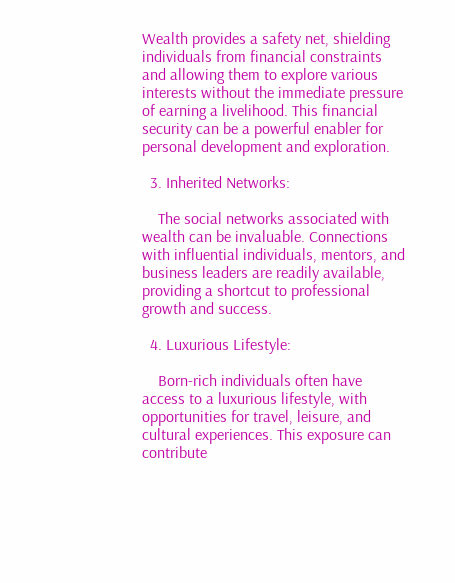Wealth provides a safety net, shielding individuals from financial constraints and allowing them to explore various interests without the immediate pressure of earning a livelihood. This financial security can be a powerful enabler for personal development and exploration.

  3. Inherited Networks:

    The social networks associated with wealth can be invaluable. Connections with influential individuals, mentors, and business leaders are readily available, providing a shortcut to professional growth and success.

  4. Luxurious Lifestyle:

    Born-rich individuals often have access to a luxurious lifestyle, with opportunities for travel, leisure, and cultural experiences. This exposure can contribute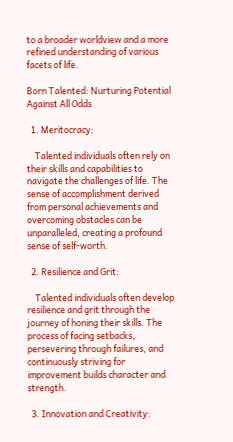to a broader worldview and a more refined understanding of various facets of life.

Born Talented: Nurturing Potential Against All Odds

  1. Meritocracy:

    Talented individuals often rely on their skills and capabilities to navigate the challenges of life. The sense of accomplishment derived from personal achievements and overcoming obstacles can be unparalleled, creating a profound sense of self-worth.

  2. Resilience and Grit:

    Talented individuals often develop resilience and grit through the journey of honing their skills. The process of facing setbacks, persevering through failures, and continuously striving for improvement builds character and strength.

  3. Innovation and Creativity: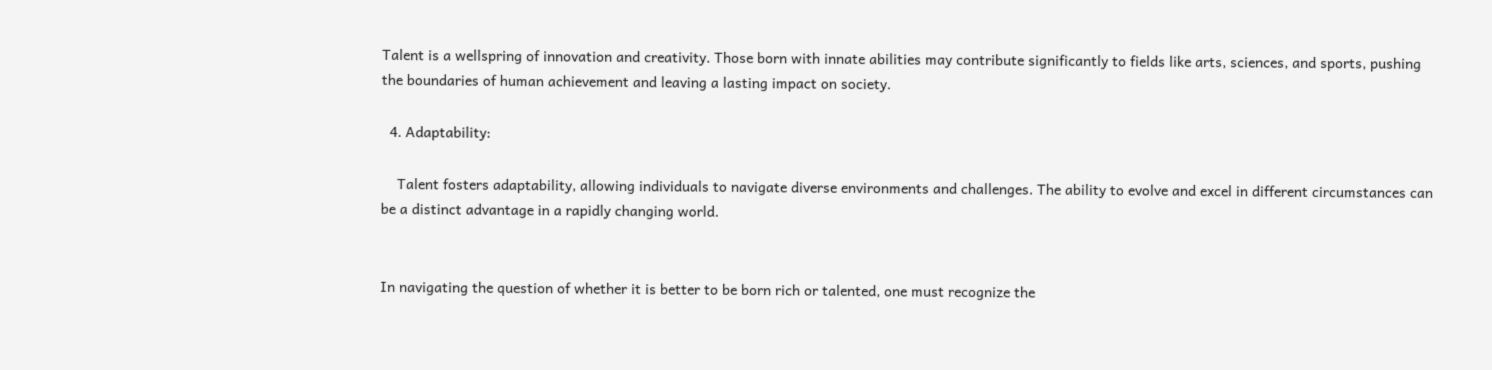Talent is a wellspring of innovation and creativity. Those born with innate abilities may contribute significantly to fields like arts, sciences, and sports, pushing the boundaries of human achievement and leaving a lasting impact on society.

  4. Adaptability:

    Talent fosters adaptability, allowing individuals to navigate diverse environments and challenges. The ability to evolve and excel in different circumstances can be a distinct advantage in a rapidly changing world.


In navigating the question of whether it is better to be born rich or talented, one must recognize the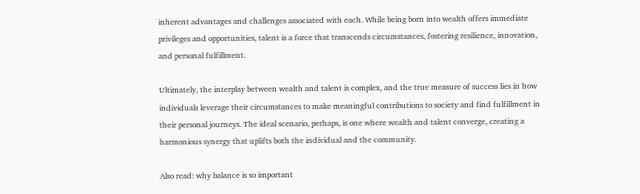inherent advantages and challenges associated with each. While being born into wealth offers immediate privileges and opportunities, talent is a force that transcends circumstances, fostering resilience, innovation, and personal fulfillment.

Ultimately, the interplay between wealth and talent is complex, and the true measure of success lies in how individuals leverage their circumstances to make meaningful contributions to society and find fulfillment in their personal journeys. The ideal scenario, perhaps, is one where wealth and talent converge, creating a harmonious synergy that uplifts both the individual and the community.

Also read: why balance is so important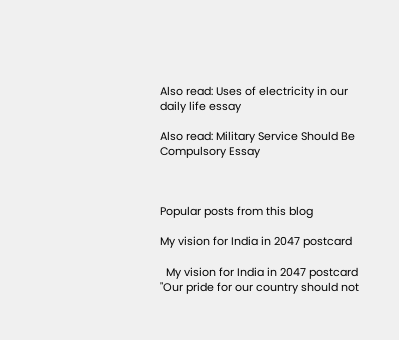Also read: Uses of electricity in our daily life essay

Also read: Military Service Should Be Compulsory Essay



Popular posts from this blog

My vision for India in 2047 postcard

  My vision for India in 2047 postcard "Our pride for our country should not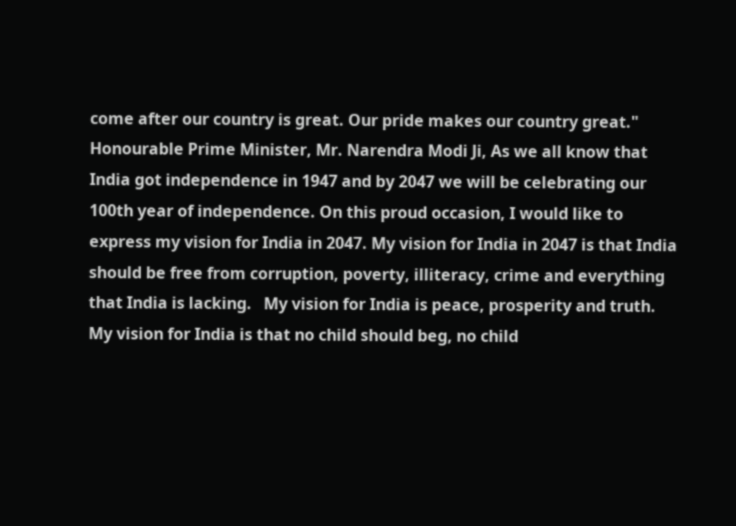come after our country is great. Our pride makes our country great." Honourable Prime Minister, Mr. Narendra Modi Ji, As we all know that India got independence in 1947 and by 2047 we will be celebrating our 100th year of independence. On this proud occasion, I would like to express my vision for India in 2047. My vision for India in 2047 is that India should be free from corruption, poverty, illiteracy, crime and everything that India is lacking.   My vision for India is peace, prosperity and truth. My vision for India is that no child should beg, no child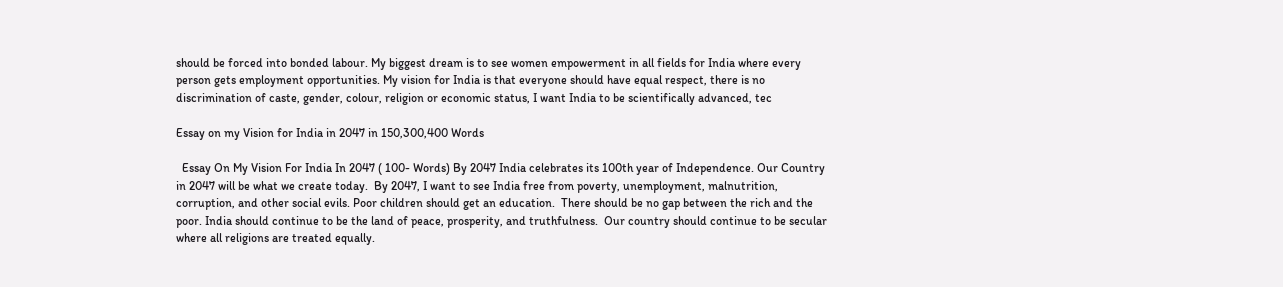should be forced into bonded labour. My biggest dream is to see women empowerment in all fields for India where every person gets employment opportunities. My vision for India is that everyone should have equal respect, there is no discrimination of caste, gender, colour, religion or economic status, I want India to be scientifically advanced, tec

Essay on my Vision for India in 2047 in 150,300,400 Words

  Essay On My Vision For India In 2047 ( 100- Words) By 2047 India celebrates its 100th year of Independence. Our Country in 2047 will be what we create today.  By 2047, I want to see India free from poverty, unemployment, malnutrition, corruption, and other social evils. Poor children should get an education.  There should be no gap between the rich and the poor. India should continue to be the land of peace, prosperity, and truthfulness.  Our country should continue to be secular where all religions are treated equally.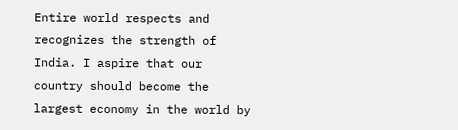Entire world respects and recognizes the strength of India. I aspire that our country should become the largest economy in the world by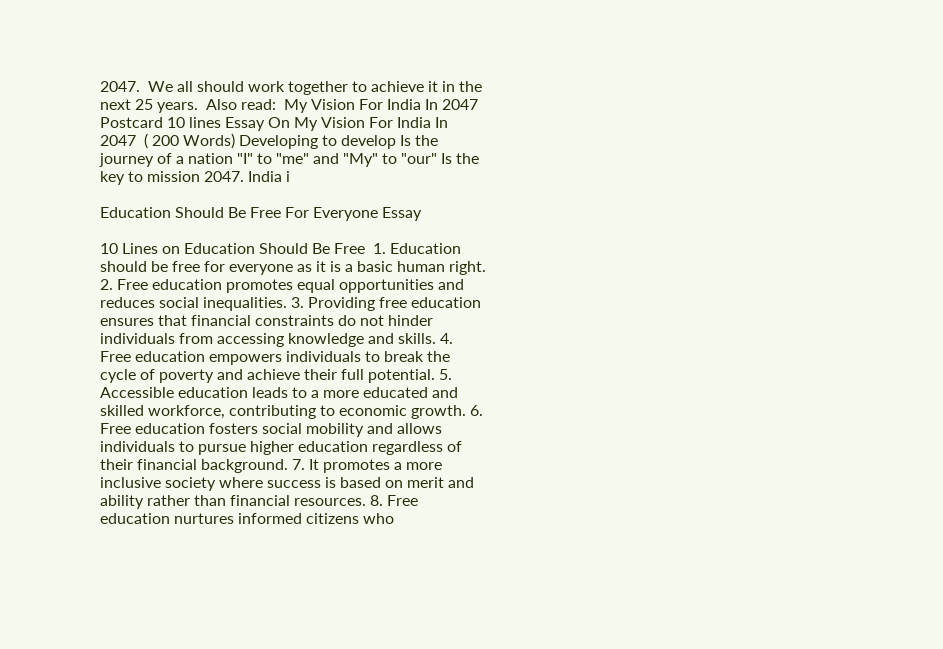2047.  We all should work together to achieve it in the next 25 years.  Also read:  My Vision For India In 2047 Postcard 10 lines Essay On My Vision For India In 2047  ( 200 Words) Developing to develop Is the journey of a nation "I" to "me" and "My" to "our" Is the key to mission 2047. India i

Education Should Be Free For Everyone Essay

10 Lines on Education Should Be Free  1. Education should be free for everyone as it is a basic human right. 2. Free education promotes equal opportunities and reduces social inequalities. 3. Providing free education ensures that financial constraints do not hinder individuals from accessing knowledge and skills. 4. Free education empowers individuals to break the cycle of poverty and achieve their full potential. 5. Accessible education leads to a more educated and skilled workforce, contributing to economic growth. 6. Free education fosters social mobility and allows individuals to pursue higher education regardless of their financial background. 7. It promotes a more inclusive society where success is based on merit and ability rather than financial resources. 8. Free education nurtures informed citizens who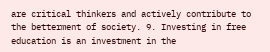are critical thinkers and actively contribute to the betterment of society. 9. Investing in free education is an investment in the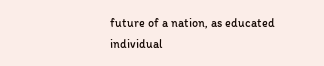future of a nation, as educated individual